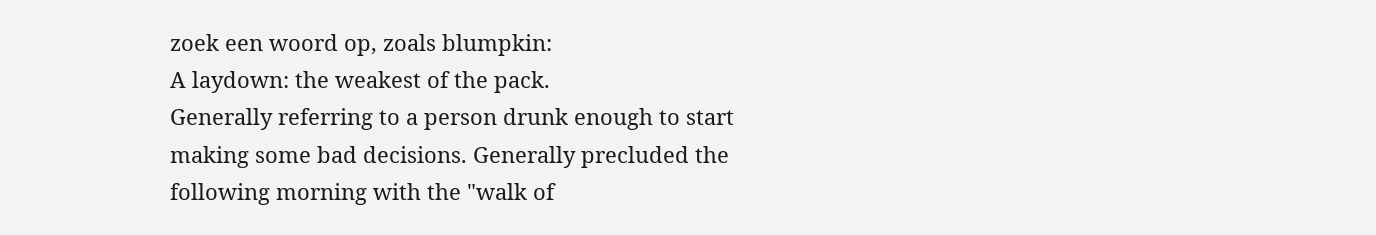zoek een woord op, zoals blumpkin:
A laydown: the weakest of the pack.
Generally referring to a person drunk enough to start making some bad decisions. Generally precluded the following morning with the "walk of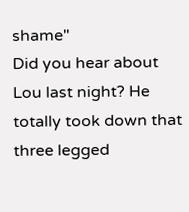shame"
Did you hear about Lou last night? He totally took down that three legged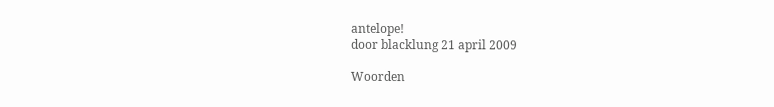antelope!
door blacklung 21 april 2009

Woorden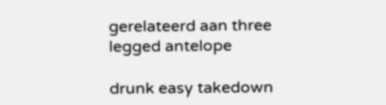gerelateerd aan three legged antelope

drunk easy takedown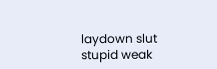laydown slut stupid weak